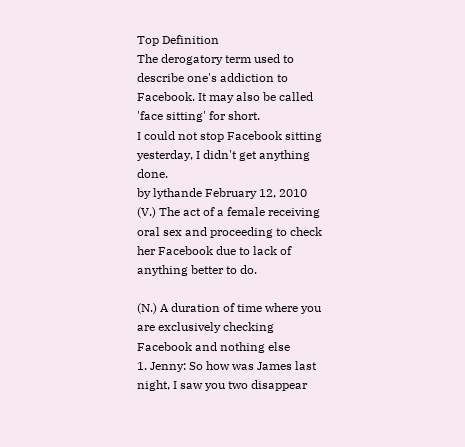Top Definition
The derogatory term used to describe one's addiction to Facebook. It may also be called 'face sitting' for short.
I could not stop Facebook sitting yesterday, I didn't get anything done.
by lythande February 12, 2010
(V.) The act of a female receiving oral sex and proceeding to check her Facebook due to lack of anything better to do.

(N.) A duration of time where you are exclusively checking Facebook and nothing else
1. Jenny: So how was James last night, I saw you two disappear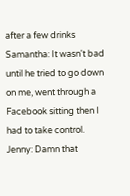after a few drinks
Samantha: It wasn't bad until he tried to go down on me, went through a Facebook sitting then I had to take control.
Jenny: Damn that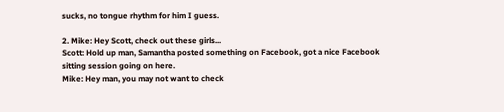sucks, no tongue rhythm for him I guess.

2. Mike: Hey Scott, check out these girls...
Scott: Hold up man, Samantha posted something on Facebook, got a nice Facebook sitting session going on here.
Mike: Hey man, you may not want to check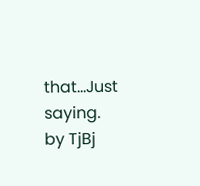that...Just saying.
by TjBj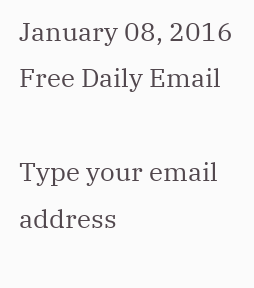January 08, 2016
Free Daily Email

Type your email address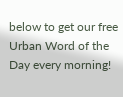below to get our free Urban Word of the Day every morning!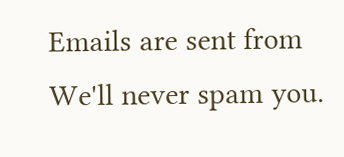Emails are sent from We'll never spam you.